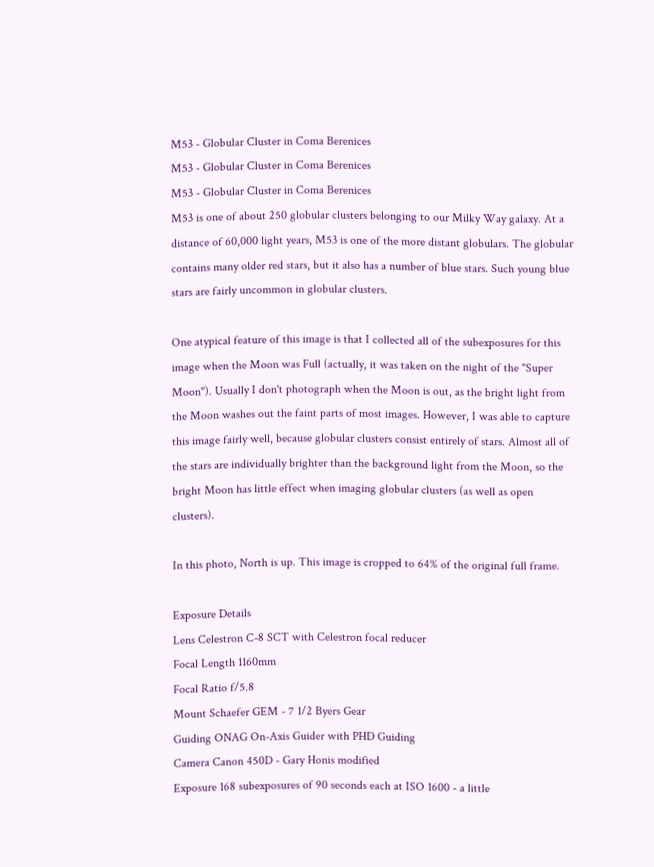M53 - Globular Cluster in Coma Berenices
M53 - Globular Cluster in Coma Berenices
M53 - Globular Cluster in Coma Berenices
M53 is one of about 250 globular clusters belonging to our Milky Way galaxy. At a distance of 60,000 light years, M53 is one of the more distant globulars. The globular contains many older red stars, but it also has a number of blue stars. Such young blue stars are fairly uncommon in globular clusters.

One atypical feature of this image is that I collected all of the subexposures for this image when the Moon was Full (actually, it was taken on the night of the "Super Moon"). Usually I don't photograph when the Moon is out, as the bright light from the Moon washes out the faint parts of most images. However, I was able to capture this image fairly well, because globular clusters consist entirely of stars. Almost all of the stars are individually brighter than the background light from the Moon, so the bright Moon has little effect when imaging globular clusters (as well as open clusters).

In this photo, North is up. This image is cropped to 64% of the original full frame.

Exposure Details
Lens Celestron C-8 SCT with Celestron focal reducer
Focal Length 1160mm
Focal Ratio f/5.8
Mount Schaefer GEM - 7 1/2 Byers Gear
Guiding ONAG On-Axis Guider with PHD Guiding
Camera Canon 450D - Gary Honis modified
Exposure 168 subexposures of 90 seconds each at ISO 1600 - a little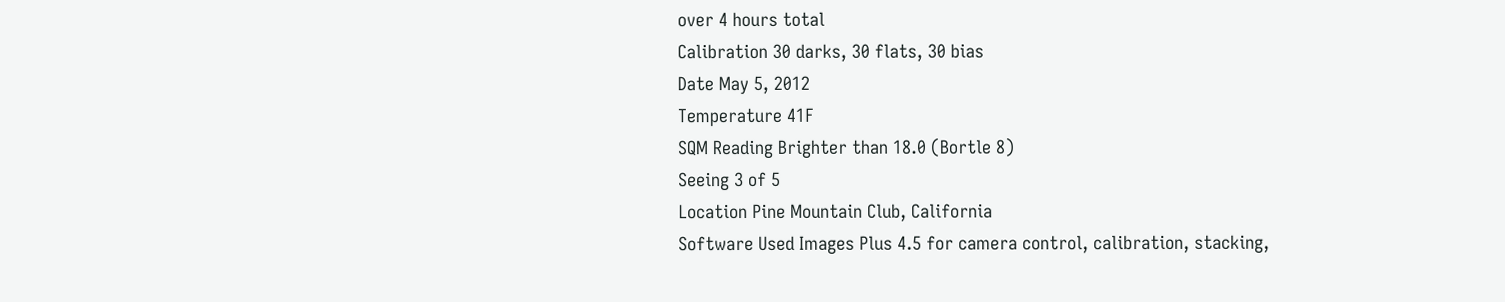over 4 hours total
Calibration 30 darks, 30 flats, 30 bias
Date May 5, 2012
Temperature 41F
SQM Reading Brighter than 18.0 (Bortle 8)
Seeing 3 of 5
Location Pine Mountain Club, California
Software Used Images Plus 4.5 for camera control, calibration, stacking,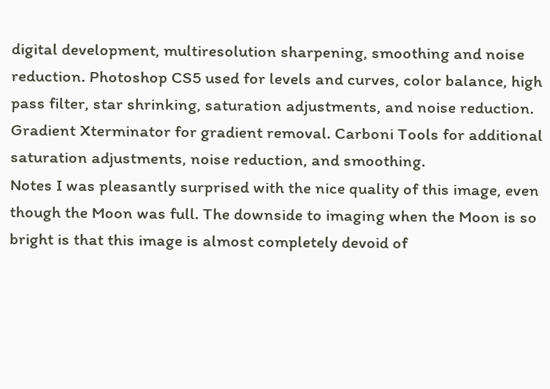digital development, multiresolution sharpening, smoothing and noise reduction. Photoshop CS5 used for levels and curves, color balance, high pass filter, star shrinking, saturation adjustments, and noise reduction. Gradient Xterminator for gradient removal. Carboni Tools for additional saturation adjustments, noise reduction, and smoothing.
Notes I was pleasantly surprised with the nice quality of this image, even though the Moon was full. The downside to imaging when the Moon is so bright is that this image is almost completely devoid of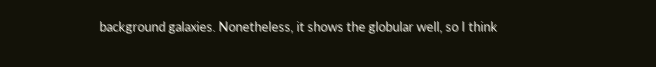background galaxies. Nonetheless, it shows the globular well, so I think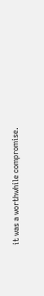it was a worthwhile compromise.